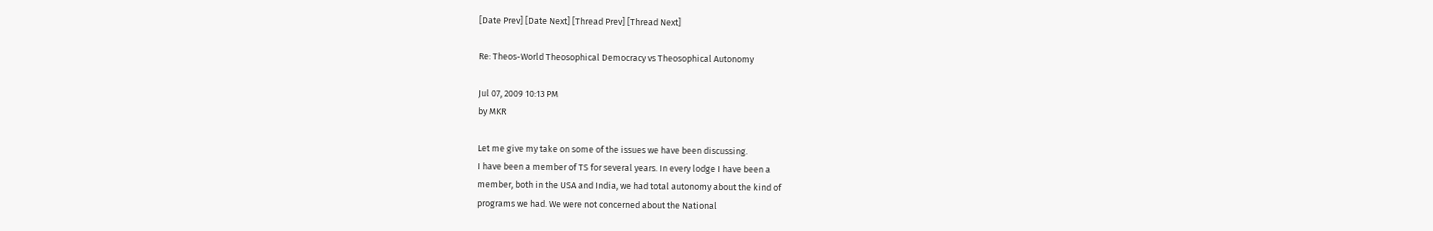[Date Prev] [Date Next] [Thread Prev] [Thread Next]

Re: Theos-World Theosophical Democracy vs Theosophical Autonomy

Jul 07, 2009 10:13 PM
by MKR

Let me give my take on some of the issues we have been discussing.
I have been a member of TS for several years. In every lodge I have been a
member, both in the USA and India, we had total autonomy about the kind of
programs we had. We were not concerned about the National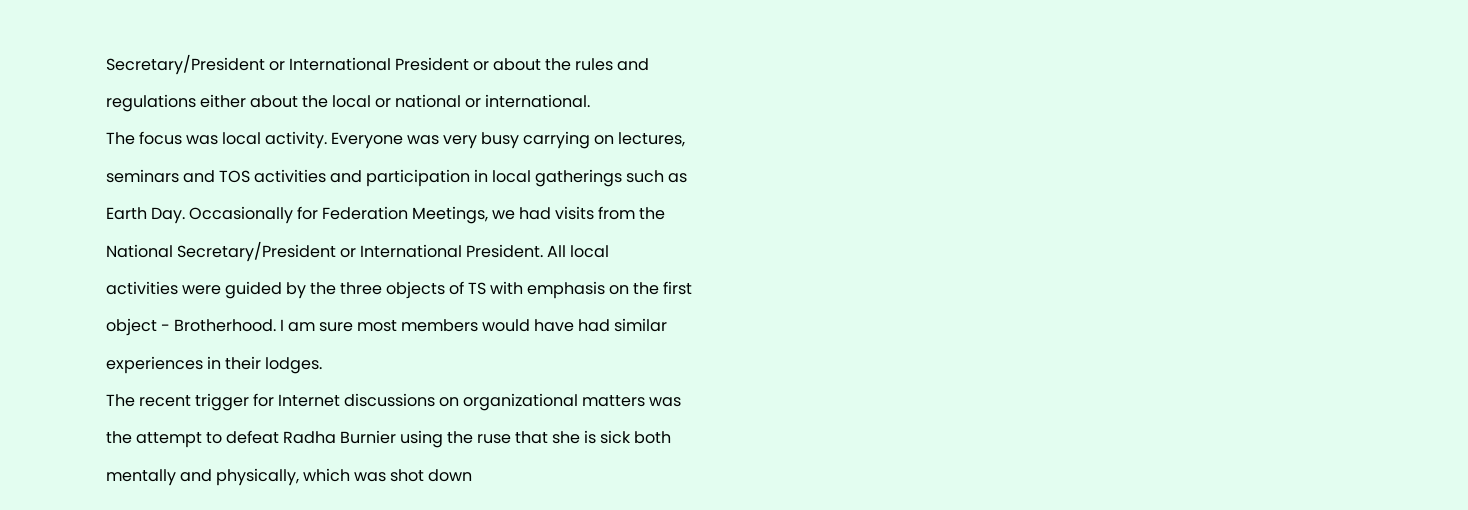Secretary/President or International President or about the rules and
regulations either about the local or national or international.
The focus was local activity. Everyone was very busy carrying on lectures,
seminars and TOS activities and participation in local gatherings such as
Earth Day. Occasionally for Federation Meetings, we had visits from the
National Secretary/President or International President. All local
activities were guided by the three objects of TS with emphasis on the first
object - Brotherhood. I am sure most members would have had similar
experiences in their lodges.
The recent trigger for Internet discussions on organizational matters was
the attempt to defeat Radha Burnier using the ruse that she is sick both
mentally and physically, which was shot down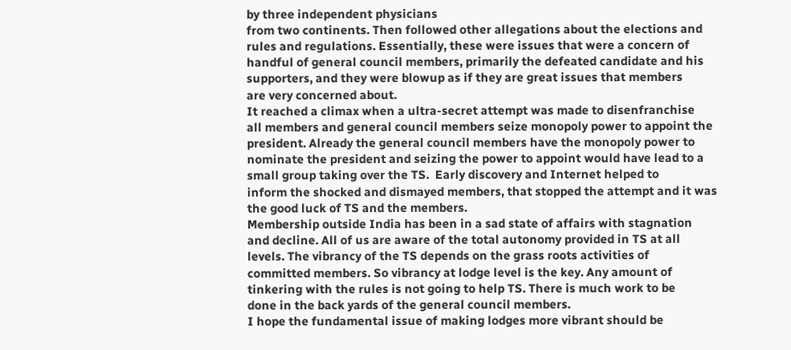by three independent physicians
from two continents. Then followed other allegations about the elections and
rules and regulations. Essentially, these were issues that were a concern of
handful of general council members, primarily the defeated candidate and his
supporters, and they were blowup as if they are great issues that members
are very concerned about.
It reached a climax when a ultra-secret attempt was made to disenfranchise
all members and general council members seize monopoly power to appoint the
president. Already the general council members have the monopoly power to
nominate the president and seizing the power to appoint would have lead to a
small group taking over the TS.  Early discovery and Internet helped to
inform the shocked and dismayed members, that stopped the attempt and it was
the good luck of TS and the members.
Membership outside India has been in a sad state of affairs with stagnation
and decline. All of us are aware of the total autonomy provided in TS at all
levels. The vibrancy of the TS depends on the grass roots activities of
committed members. So vibrancy at lodge level is the key. Any amount of
tinkering with the rules is not going to help TS. There is much work to be
done in the back yards of the general council members.
I hope the fundamental issue of making lodges more vibrant should be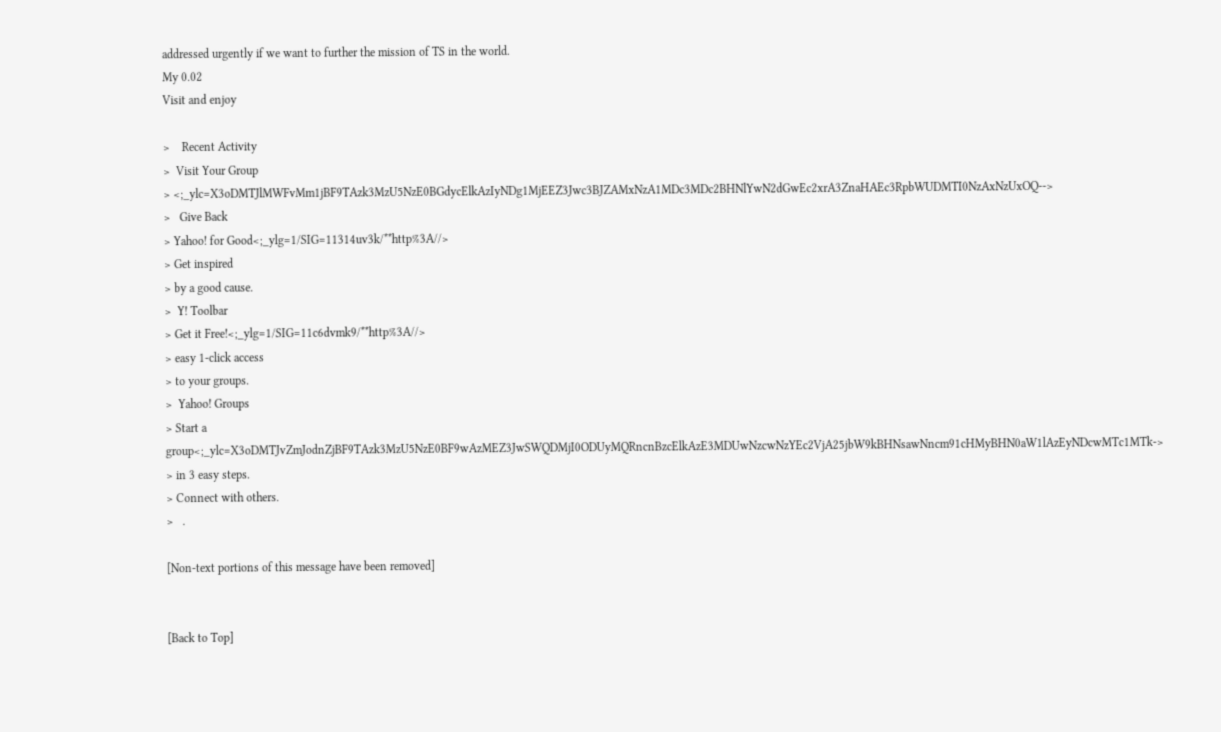addressed urgently if we want to further the mission of TS in the world.
My 0.02
Visit and enjoy

>    Recent Activity
>  Visit Your Group
> <;_ylc=X3oDMTJlMWFvMm1jBF9TAzk3MzU5NzE0BGdycElkAzIyNDg1MjEEZ3Jwc3BJZAMxNzA1MDc3MDc2BHNlYwN2dGwEc2xrA3ZnaHAEc3RpbWUDMTI0NzAxNzUxOQ-->
>   Give Back
> Yahoo! for Good<;_ylg=1/SIG=11314uv3k/**http%3A//>
> Get inspired
> by a good cause.
>  Y! Toolbar
> Get it Free!<;_ylg=1/SIG=11c6dvmk9/**http%3A//>
> easy 1-click access
> to your groups.
>  Yahoo! Groups
> Start a group<;_ylc=X3oDMTJvZmJodnZjBF9TAzk3MzU5NzE0BF9wAzMEZ3JwSWQDMjI0ODUyMQRncnBzcElkAzE3MDUwNzcwNzYEc2VjA25jbW9kBHNsawNncm91cHMyBHN0aW1lAzEyNDcwMTc1MTk->
> in 3 easy steps.
> Connect with others.
>   .

[Non-text portions of this message have been removed]


[Back to Top]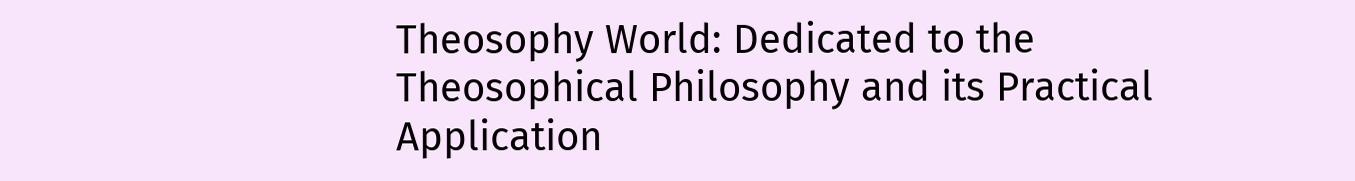Theosophy World: Dedicated to the Theosophical Philosophy and its Practical Application